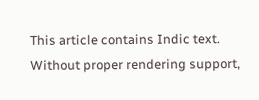This article contains Indic text. Without proper rendering support,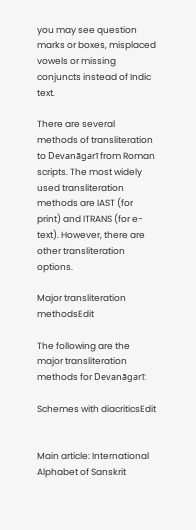you may see question marks or boxes, misplaced vowels or missing conjuncts instead of Indic text.

There are several methods of transliteration to Devanāgarī from Roman scripts. The most widely used transliteration methods are IAST (for print) and ITRANS (for e-text). However, there are other transliteration options.

Major transliteration methodsEdit

The following are the major transliteration methods for Devanāgarī:

Schemes with diacriticsEdit


Main article: International Alphabet of Sanskrit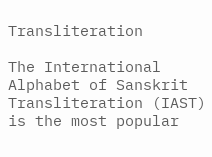Transliteration

The International Alphabet of Sanskrit Transliteration (IAST) is the most popular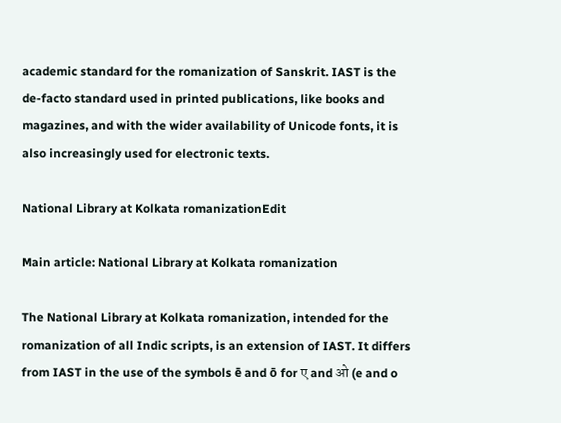academic standard for the romanization of Sanskrit. IAST is the de-facto standard used in printed publications, like books and magazines, and with the wider availability of Unicode fonts, it is also increasingly used for electronic texts.

National Library at Kolkata romanizationEdit

Main article: National Library at Kolkata romanization

The National Library at Kolkata romanization, intended for the romanization of all Indic scripts, is an extension of IAST. It differs from IAST in the use of the symbols ē and ō for ए and ओ (e and o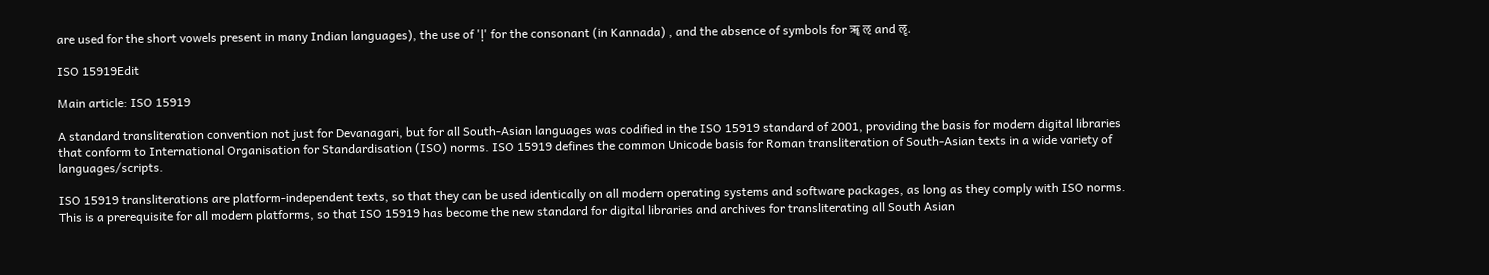are used for the short vowels present in many Indian languages), the use of 'ḷ' for the consonant (in Kannada) , and the absence of symbols for ॠ ऌ and ॡ.

ISO 15919Edit

Main article: ISO 15919

A standard transliteration convention not just for Devanagari, but for all South-Asian languages was codified in the ISO 15919 standard of 2001, providing the basis for modern digital libraries that conform to International Organisation for Standardisation (ISO) norms. ISO 15919 defines the common Unicode basis for Roman transliteration of South-Asian texts in a wide variety of languages/scripts.

ISO 15919 transliterations are platform-independent texts, so that they can be used identically on all modern operating systems and software packages, as long as they comply with ISO norms. This is a prerequisite for all modern platforms, so that ISO 15919 has become the new standard for digital libraries and archives for transliterating all South Asian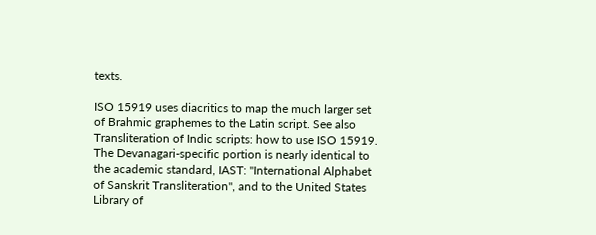texts.

ISO 15919 uses diacritics to map the much larger set of Brahmic graphemes to the Latin script. See also Transliteration of Indic scripts: how to use ISO 15919. The Devanagari-specific portion is nearly identical to the academic standard, IAST: "International Alphabet of Sanskrit Transliteration", and to the United States Library of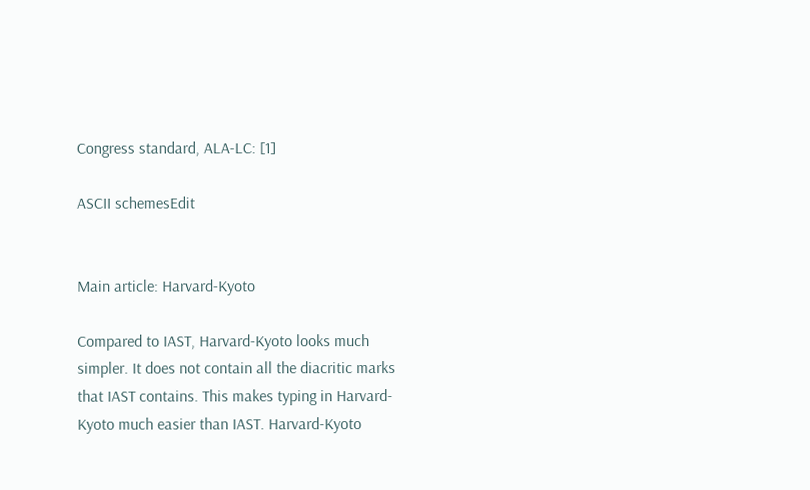Congress standard, ALA-LC: [1]

ASCII schemesEdit


Main article: Harvard-Kyoto

Compared to IAST, Harvard-Kyoto looks much simpler. It does not contain all the diacritic marks that IAST contains. This makes typing in Harvard-Kyoto much easier than IAST. Harvard-Kyoto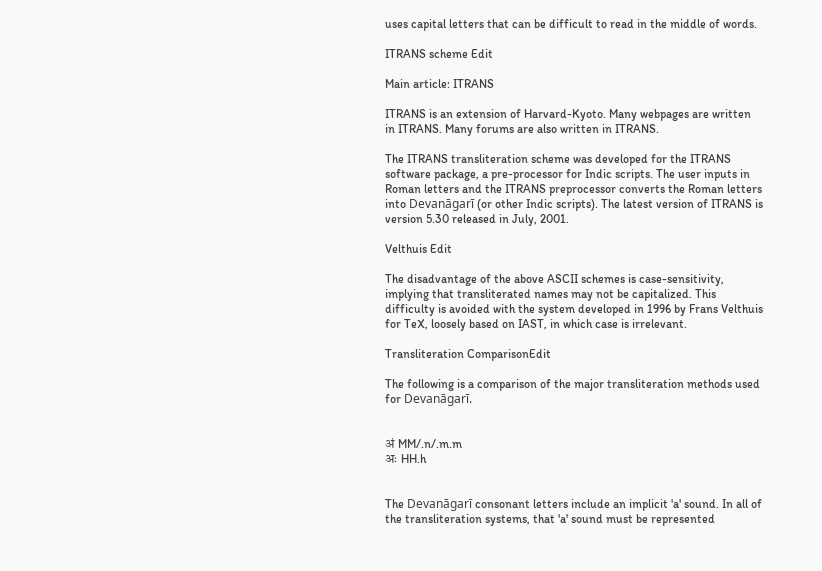uses capital letters that can be difficult to read in the middle of words.

ITRANS scheme Edit

Main article: ITRANS

ITRANS is an extension of Harvard-Kyoto. Many webpages are written in ITRANS. Many forums are also written in ITRANS.

The ITRANS transliteration scheme was developed for the ITRANS software package, a pre-processor for Indic scripts. The user inputs in Roman letters and the ITRANS preprocessor converts the Roman letters into Devanāgarī (or other Indic scripts). The latest version of ITRANS is version 5.30 released in July, 2001.

Velthuis Edit

The disadvantage of the above ASCII schemes is case-sensitivity, implying that transliterated names may not be capitalized. This difficulty is avoided with the system developed in 1996 by Frans Velthuis for TeX, loosely based on IAST, in which case is irrelevant.

Transliteration ComparisonEdit

The following is a comparison of the major transliteration methods used for Devanāgarī.


अं MM/.n/.m.m
अः HH.h


The Devanāgarī consonant letters include an implicit 'a' sound. In all of the transliteration systems, that 'a' sound must be represented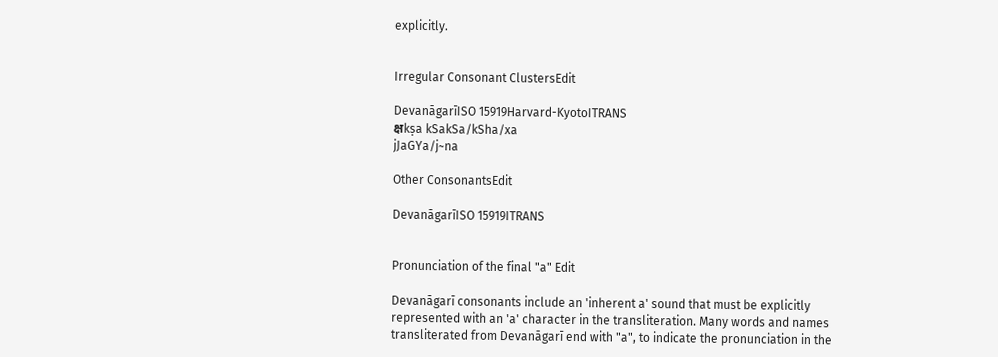explicitly.


Irregular Consonant ClustersEdit

DevanāgarīISO 15919Harvard-KyotoITRANS
क्षkṣa kSakSa/kSha/xa
jJaGYa/j~na

Other ConsonantsEdit

DevanāgarīISO 15919ITRANS


Pronunciation of the final "a" Edit

Devanāgarī consonants include an 'inherent a' sound that must be explicitly represented with an 'a' character in the transliteration. Many words and names transliterated from Devanāgarī end with "a", to indicate the pronunciation in the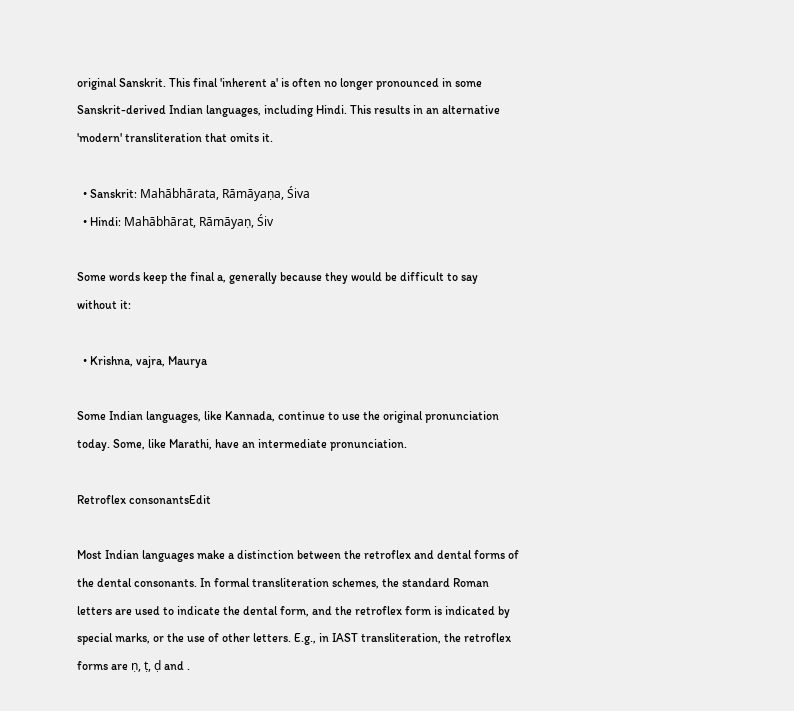original Sanskrit. This final 'inherent a' is often no longer pronounced in some Sanskrit-derived Indian languages, including Hindi. This results in an alternative 'modern' transliteration that omits it.

  • Sanskrit: Mahābhārata, Rāmāyaṇa, Śiva
  • Hindi: Mahābhārat, Rāmāyaṇ, Śiv

Some words keep the final a, generally because they would be difficult to say without it:

  • Krishna, vajra, Maurya

Some Indian languages, like Kannada, continue to use the original pronunciation today. Some, like Marathi, have an intermediate pronunciation.

Retroflex consonantsEdit

Most Indian languages make a distinction between the retroflex and dental forms of the dental consonants. In formal transliteration schemes, the standard Roman letters are used to indicate the dental form, and the retroflex form is indicated by special marks, or the use of other letters. E.g., in IAST transliteration, the retroflex forms are ṇ, ṭ, ḍ and .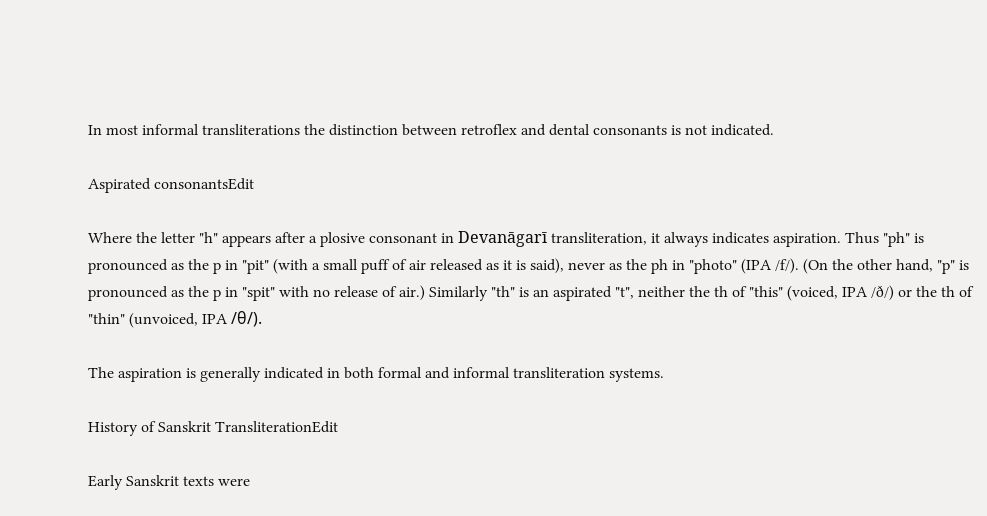In most informal transliterations the distinction between retroflex and dental consonants is not indicated.

Aspirated consonantsEdit

Where the letter "h" appears after a plosive consonant in Devanāgarī transliteration, it always indicates aspiration. Thus "ph" is pronounced as the p in "pit" (with a small puff of air released as it is said), never as the ph in "photo" (IPA /f/). (On the other hand, "p" is pronounced as the p in "spit" with no release of air.) Similarly "th" is an aspirated "t", neither the th of "this" (voiced, IPA /ð/) or the th of "thin" (unvoiced, IPA /θ/).

The aspiration is generally indicated in both formal and informal transliteration systems.

History of Sanskrit TransliterationEdit

Early Sanskrit texts were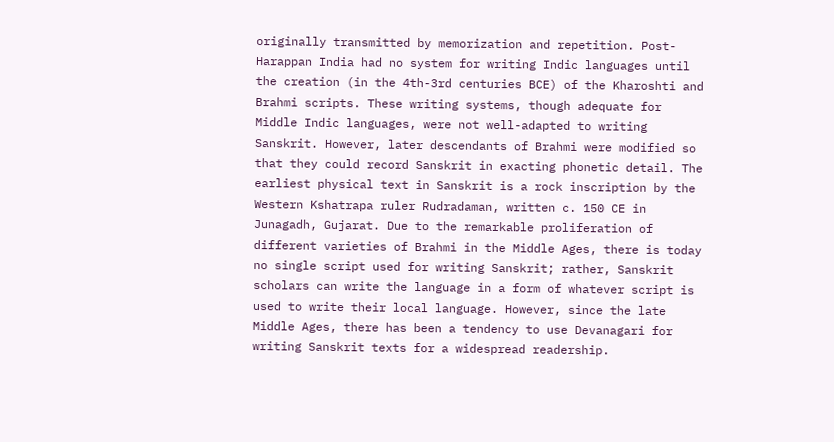originally transmitted by memorization and repetition. Post-Harappan India had no system for writing Indic languages until the creation (in the 4th-3rd centuries BCE) of the Kharoshti and Brahmi scripts. These writing systems, though adequate for Middle Indic languages, were not well-adapted to writing Sanskrit. However, later descendants of Brahmi were modified so that they could record Sanskrit in exacting phonetic detail. The earliest physical text in Sanskrit is a rock inscription by the Western Kshatrapa ruler Rudradaman, written c. 150 CE in Junagadh, Gujarat. Due to the remarkable proliferation of different varieties of Brahmi in the Middle Ages, there is today no single script used for writing Sanskrit; rather, Sanskrit scholars can write the language in a form of whatever script is used to write their local language. However, since the late Middle Ages, there has been a tendency to use Devanagari for writing Sanskrit texts for a widespread readership.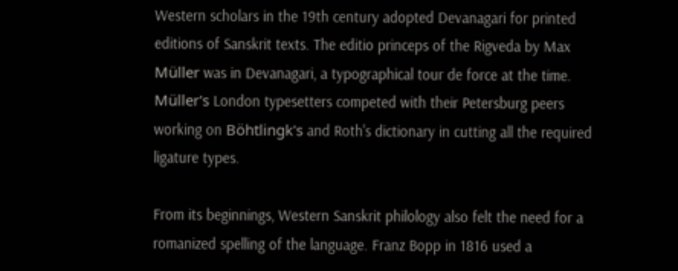Western scholars in the 19th century adopted Devanagari for printed editions of Sanskrit texts. The editio princeps of the Rigveda by Max Müller was in Devanagari, a typographical tour de force at the time. Müller's London typesetters competed with their Petersburg peers working on Böhtlingk's and Roth's dictionary in cutting all the required ligature types.

From its beginnings, Western Sanskrit philology also felt the need for a romanized spelling of the language. Franz Bopp in 1816 used a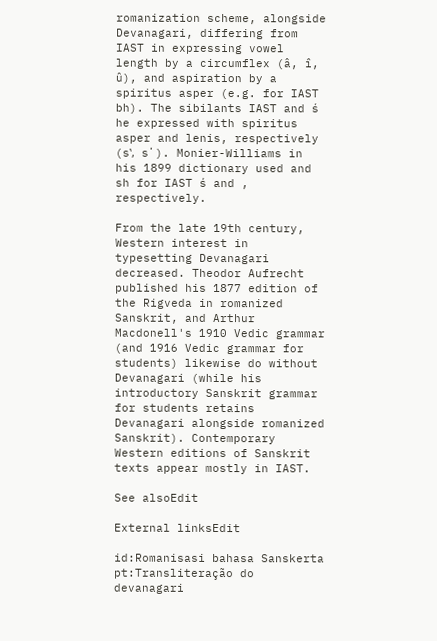romanization scheme, alongside Devanagari, differing from IAST in expressing vowel length by a circumflex (â, î, û), and aspiration by a spiritus asper (e.g. for IAST bh). The sibilants IAST and ś he expressed with spiritus asper and lenis, respectively (sʽ, sʼ). Monier-Williams in his 1899 dictionary used and sh for IAST ś and , respectively.

From the late 19th century, Western interest in typesetting Devanagari decreased. Theodor Aufrecht published his 1877 edition of the Rigveda in romanized Sanskrit, and Arthur Macdonell's 1910 Vedic grammar (and 1916 Vedic grammar for students) likewise do without Devanagari (while his introductory Sanskrit grammar for students retains Devanagari alongside romanized Sanskrit). Contemporary Western editions of Sanskrit texts appear mostly in IAST.

See alsoEdit

External linksEdit

id:Romanisasi bahasa Sanskerta pt:Transliteração do devanagari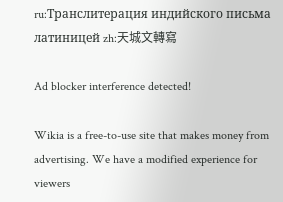ru:Транслитерация индийского письма латиницей zh:天城文轉寫

Ad blocker interference detected!

Wikia is a free-to-use site that makes money from advertising. We have a modified experience for viewers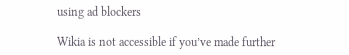using ad blockers

Wikia is not accessible if you’ve made further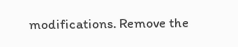modifications. Remove the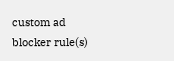custom ad blocker rule(s)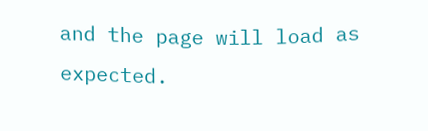and the page will load as expected.